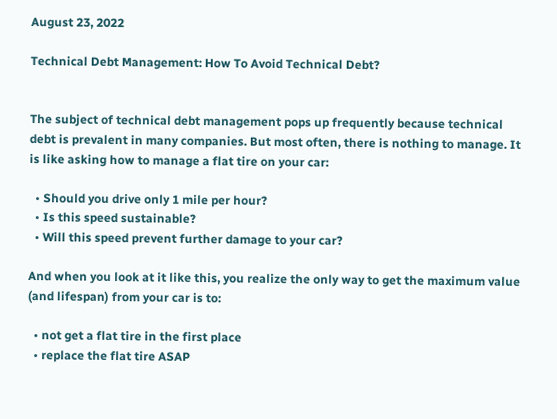August 23, 2022

Technical Debt Management: How To Avoid Technical Debt?


The subject of technical debt management pops up frequently because technical debt is prevalent in many companies. But most often, there is nothing to manage. It is like asking how to manage a flat tire on your car:

  • Should you drive only 1 mile per hour?
  • Is this speed sustainable?
  • Will this speed prevent further damage to your car?

And when you look at it like this, you realize the only way to get the maximum value (and lifespan) from your car is to:

  • not get a flat tire in the first place
  • replace the flat tire ASAP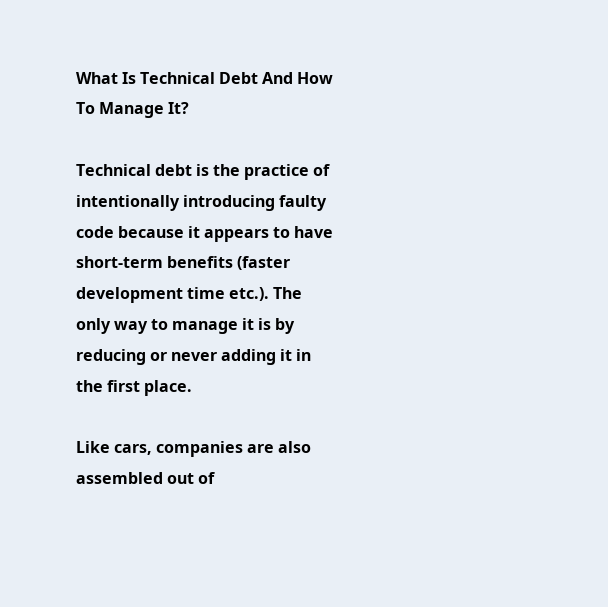What Is Technical Debt And How To Manage It?

Technical debt is the practice of intentionally introducing faulty code because it appears to have short-term benefits (faster development time etc.). The only way to manage it is by reducing or never adding it in the first place.

Like cars, companies are also assembled out of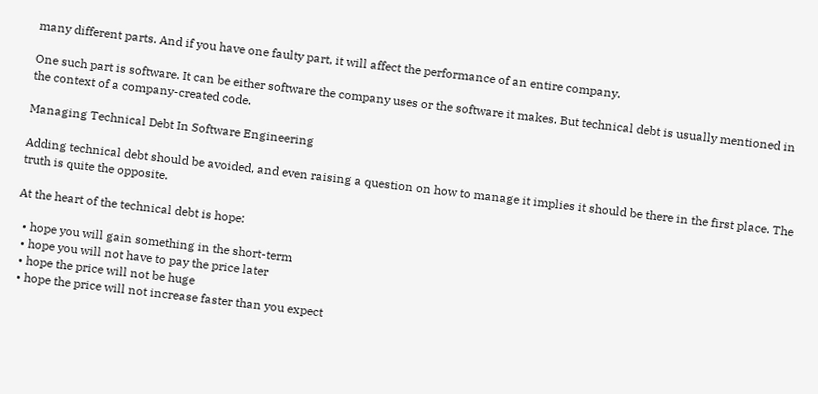many different parts. And if you have one faulty part, it will affect the performance of an entire company.

One such part is software. It can be either software the company uses or the software it makes. But technical debt is usually mentioned in the context of a company-created code.

Managing Technical Debt In Software Engineering

Adding technical debt should be avoided, and even raising a question on how to manage it implies it should be there in the first place. The truth is quite the opposite.

At the heart of the technical debt is hope:

  • hope you will gain something in the short-term
  • hope you will not have to pay the price later
  • hope the price will not be huge
  • hope the price will not increase faster than you expect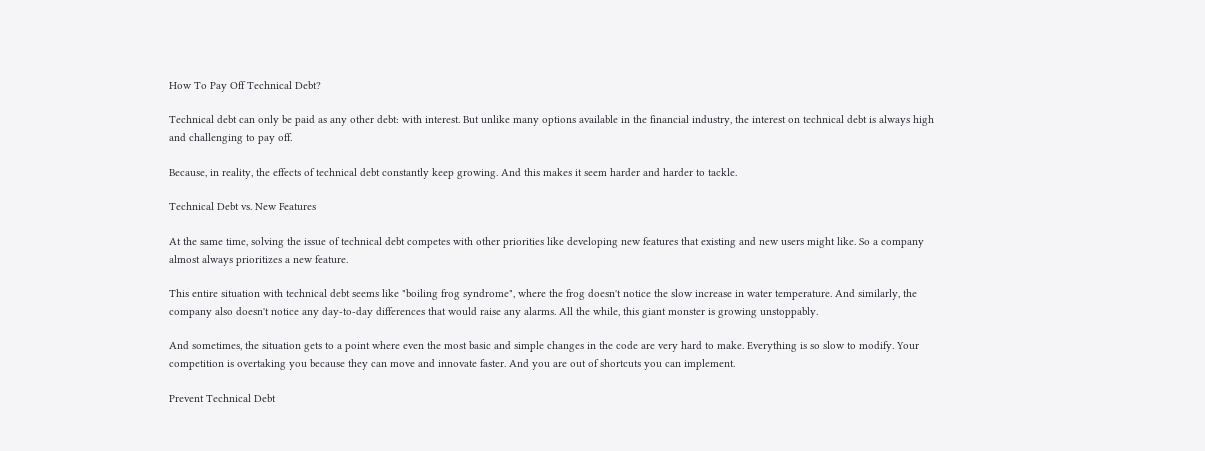How To Pay Off Technical Debt?

Technical debt can only be paid as any other debt: with interest. But unlike many options available in the financial industry, the interest on technical debt is always high and challenging to pay off.

Because, in reality, the effects of technical debt constantly keep growing. And this makes it seem harder and harder to tackle.

Technical Debt vs. New Features

At the same time, solving the issue of technical debt competes with other priorities like developing new features that existing and new users might like. So a company almost always prioritizes a new feature.

This entire situation with technical debt seems like "boiling frog syndrome", where the frog doesn't notice the slow increase in water temperature. And similarly, the company also doesn't notice any day-to-day differences that would raise any alarms. All the while, this giant monster is growing unstoppably.

And sometimes, the situation gets to a point where even the most basic and simple changes in the code are very hard to make. Everything is so slow to modify. Your competition is overtaking you because they can move and innovate faster. And you are out of shortcuts you can implement.

Prevent Technical Debt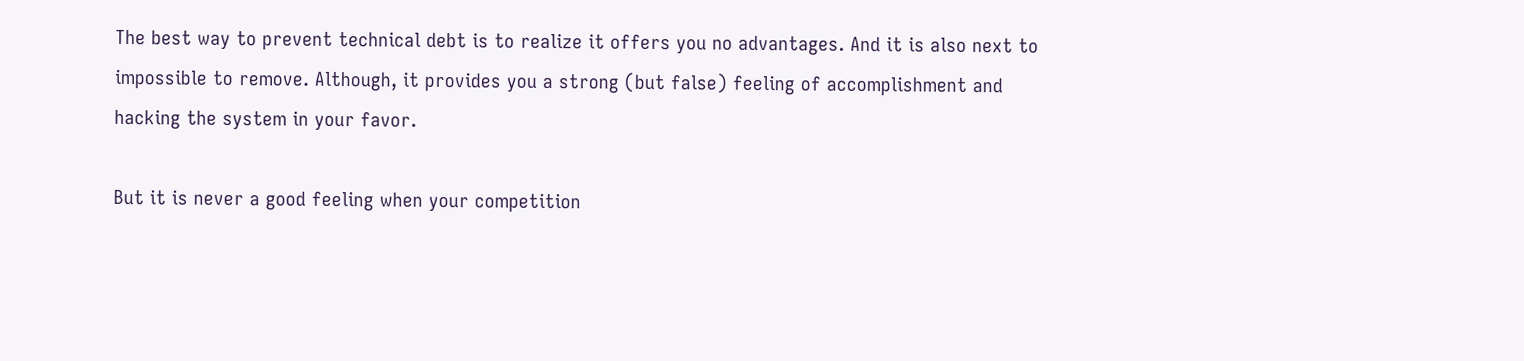The best way to prevent technical debt is to realize it offers you no advantages. And it is also next to impossible to remove. Although, it provides you a strong (but false) feeling of accomplishment and hacking the system in your favor.

But it is never a good feeling when your competition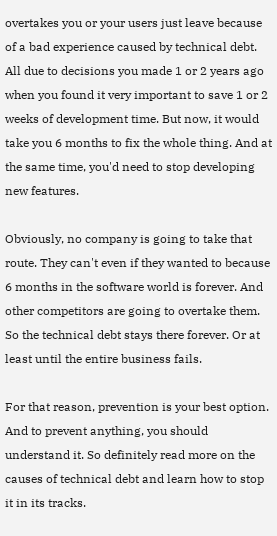overtakes you or your users just leave because of a bad experience caused by technical debt. All due to decisions you made 1 or 2 years ago when you found it very important to save 1 or 2 weeks of development time. But now, it would take you 6 months to fix the whole thing. And at the same time, you'd need to stop developing new features.

Obviously, no company is going to take that route. They can't even if they wanted to because 6 months in the software world is forever. And other competitors are going to overtake them. So the technical debt stays there forever. Or at least until the entire business fails.

For that reason, prevention is your best option. And to prevent anything, you should understand it. So definitely read more on the causes of technical debt and learn how to stop it in its tracks.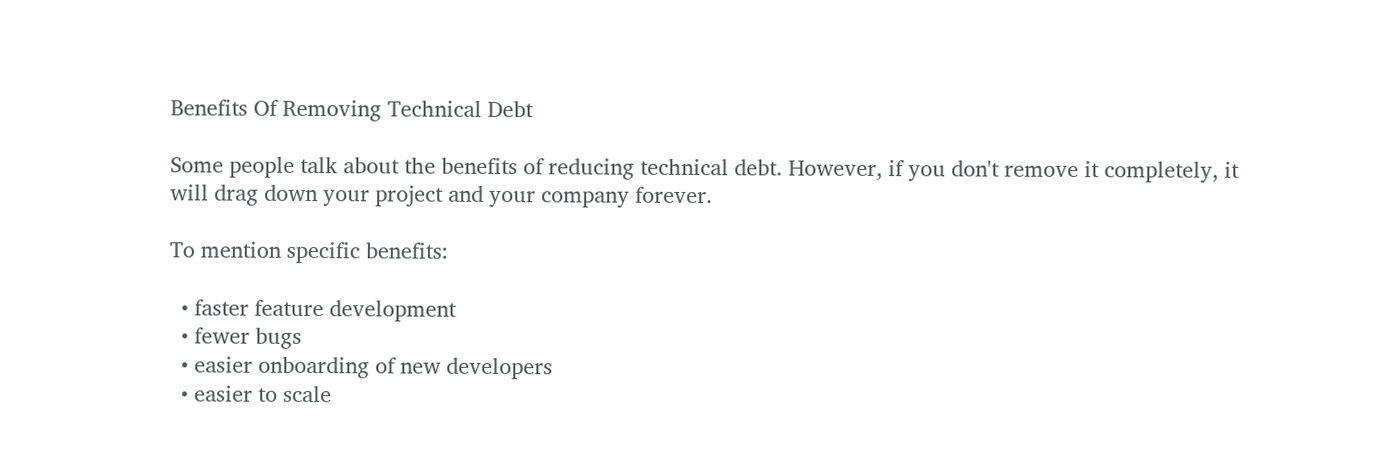Benefits Of Removing Technical Debt

Some people talk about the benefits of reducing technical debt. However, if you don't remove it completely, it will drag down your project and your company forever.

To mention specific benefits:

  • faster feature development
  • fewer bugs
  • easier onboarding of new developers
  • easier to scale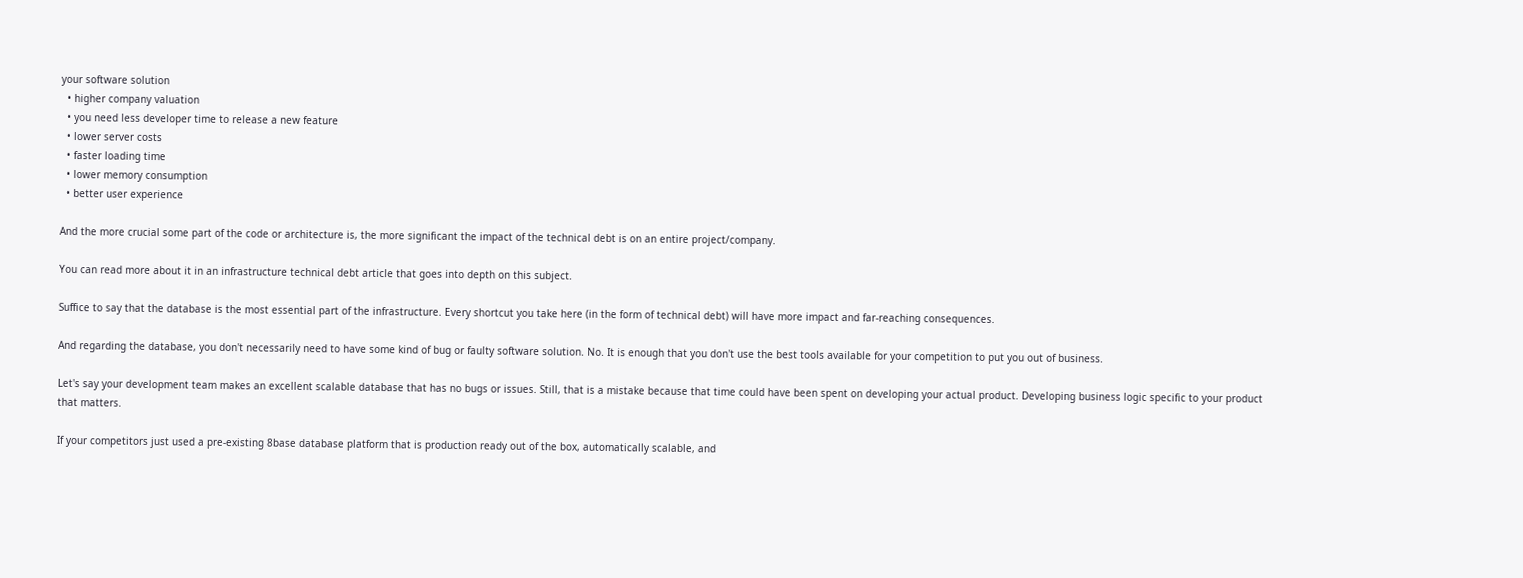your software solution
  • higher company valuation
  • you need less developer time to release a new feature
  • lower server costs
  • faster loading time
  • lower memory consumption
  • better user experience

And the more crucial some part of the code or architecture is, the more significant the impact of the technical debt is on an entire project/company.

You can read more about it in an infrastructure technical debt article that goes into depth on this subject.

Suffice to say that the database is the most essential part of the infrastructure. Every shortcut you take here (in the form of technical debt) will have more impact and far-reaching consequences.

And regarding the database, you don't necessarily need to have some kind of bug or faulty software solution. No. It is enough that you don't use the best tools available for your competition to put you out of business.

Let's say your development team makes an excellent scalable database that has no bugs or issues. Still, that is a mistake because that time could have been spent on developing your actual product. Developing business logic specific to your product that matters.

If your competitors just used a pre-existing 8base database platform that is production ready out of the box, automatically scalable, and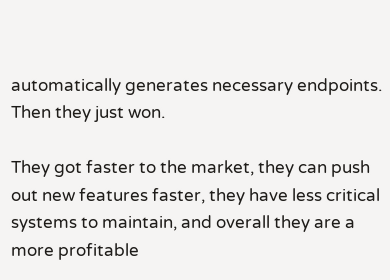automatically generates necessary endpoints. Then they just won.

They got faster to the market, they can push out new features faster, they have less critical systems to maintain, and overall they are a more profitable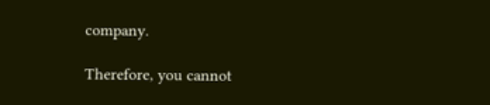company.

Therefore, you cannot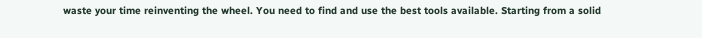waste your time reinventing the wheel. You need to find and use the best tools available. Starting from a solid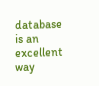database is an excellent way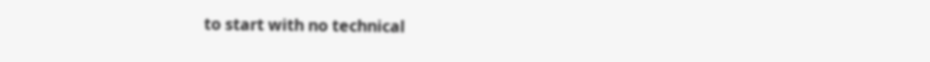to start with no technical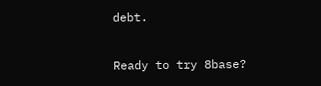debt.

Ready to try 8base?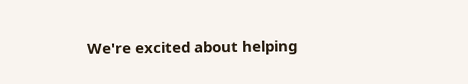We're excited about helping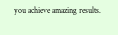you achieve amazing results.